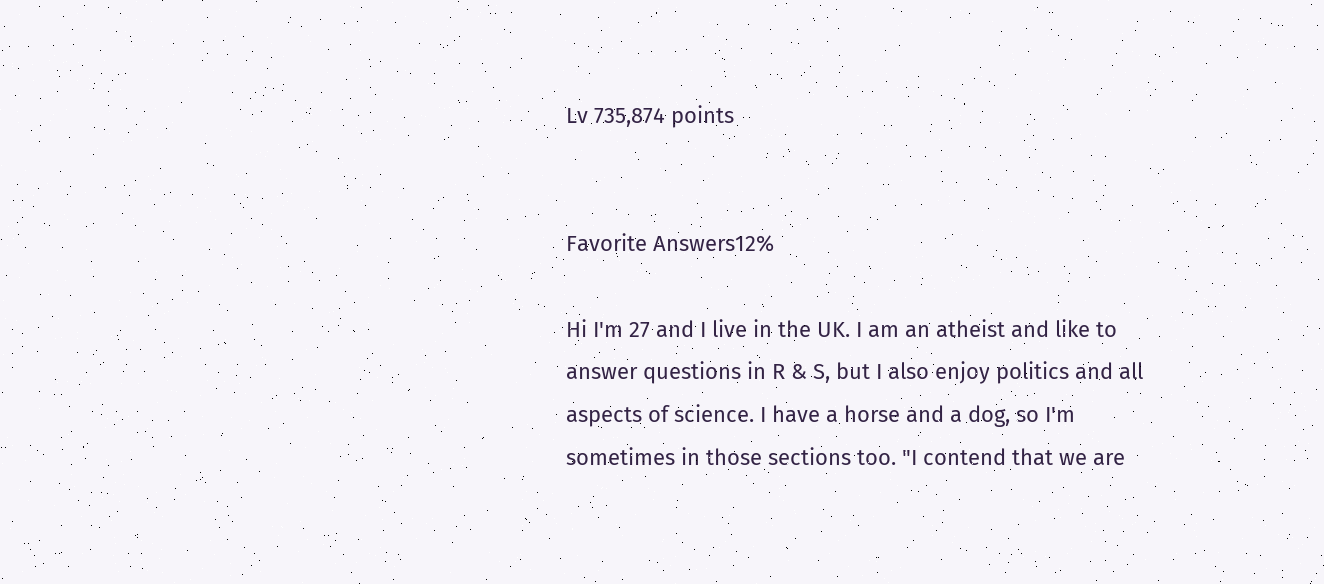Lv 735,874 points


Favorite Answers12%

Hi I'm 27 and I live in the UK. I am an atheist and like to answer questions in R & S, but I also enjoy politics and all aspects of science. I have a horse and a dog, so I'm sometimes in those sections too. "I contend that we are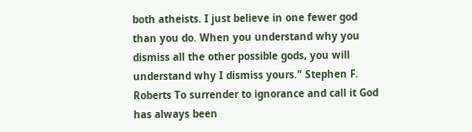both atheists. I just believe in one fewer god than you do. When you understand why you dismiss all the other possible gods, you will understand why I dismiss yours." Stephen F. Roberts To surrender to ignorance and call it God has always been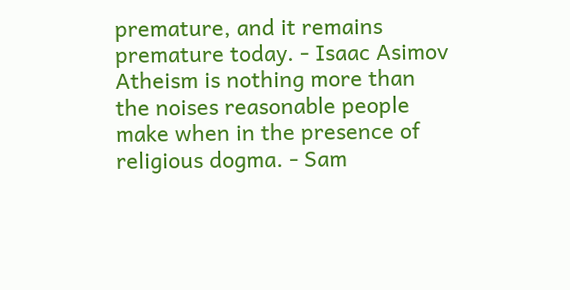premature, and it remains premature today. - Isaac Asimov Atheism is nothing more than the noises reasonable people make when in the presence of religious dogma. - Sam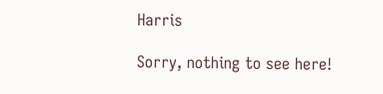Harris

Sorry, nothing to see here!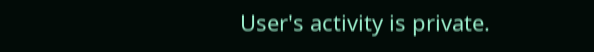User's activity is private.